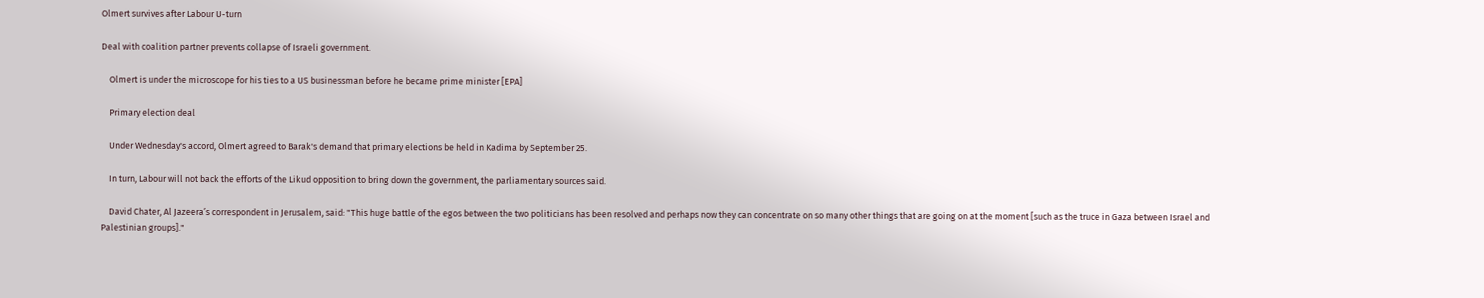Olmert survives after Labour U-turn

Deal with coalition partner prevents collapse of Israeli government.

    Olmert is under the microscope for his ties to a US businessman before he became prime minister [EPA]

    Primary election deal

    Under Wednesday's accord, Olmert agreed to Barak's demand that primary elections be held in Kadima by September 25.

    In turn, Labour will not back the efforts of the Likud opposition to bring down the government, the parliamentary sources said.

    David Chater, Al Jazeera’s correspondent in Jerusalem, said: "This huge battle of the egos between the two politicians has been resolved and perhaps now they can concentrate on so many other things that are going on at the moment [such as the truce in Gaza between Israel and Palestinian groups]."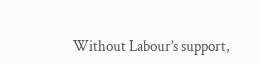Without Labour’s support,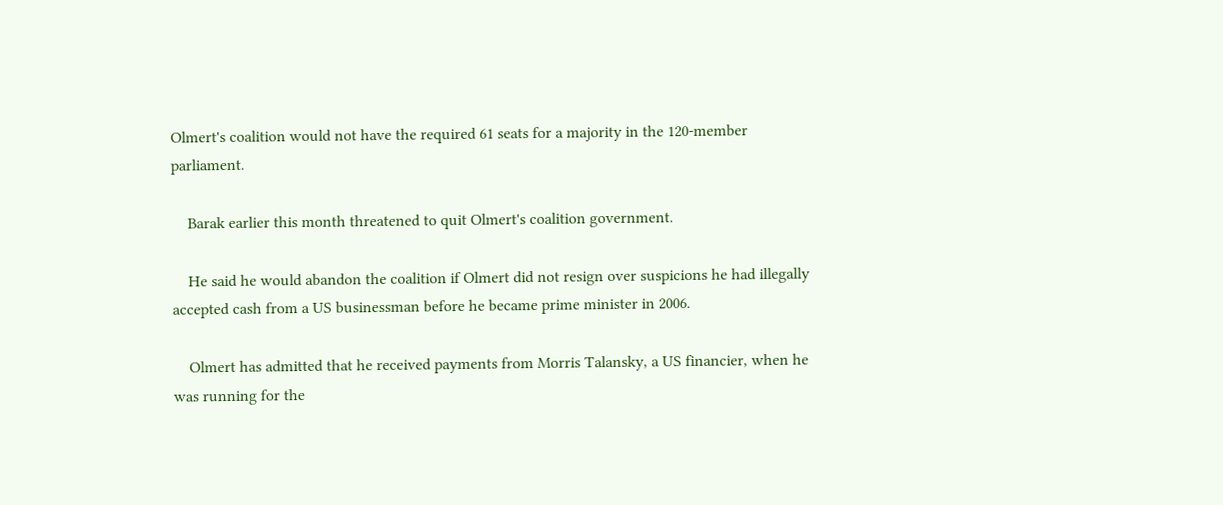Olmert's coalition would not have the required 61 seats for a majority in the 120-member parliament.

    Barak earlier this month threatened to quit Olmert's coalition government.

    He said he would abandon the coalition if Olmert did not resign over suspicions he had illegally accepted cash from a US businessman before he became prime minister in 2006.

    Olmert has admitted that he received payments from Morris Talansky, a US financier, when he was running for the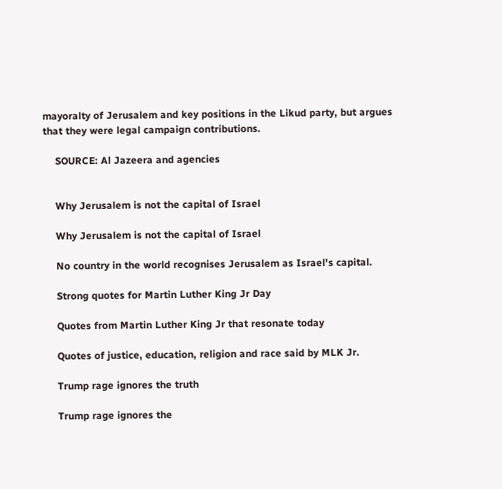mayoralty of Jerusalem and key positions in the Likud party, but argues that they were legal campaign contributions.

    SOURCE: Al Jazeera and agencies


    Why Jerusalem is not the capital of Israel

    Why Jerusalem is not the capital of Israel

    No country in the world recognises Jerusalem as Israel's capital.

    Strong quotes for Martin Luther King Jr Day

    Quotes from Martin Luther King Jr that resonate today

    Quotes of justice, education, religion and race said by MLK Jr.

    Trump rage ignores the truth

    Trump rage ignores the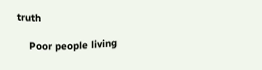truth

    Poor people living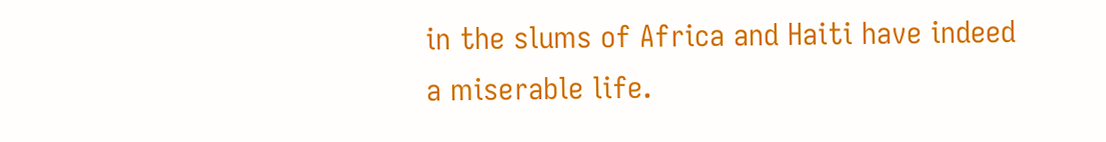in the slums of Africa and Haiti have indeed a miserable life.